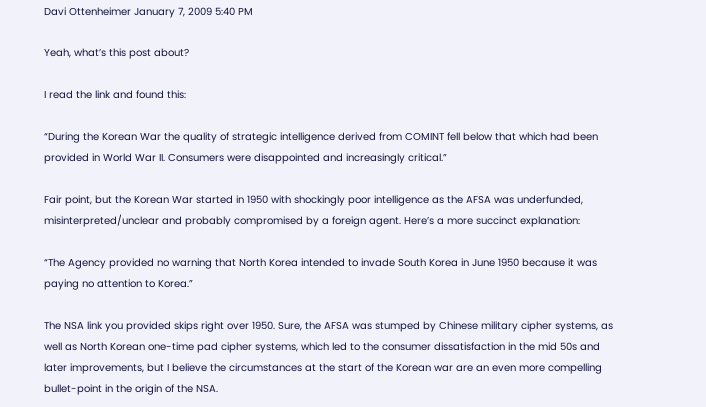Davi Ottenheimer January 7, 2009 5:40 PM

Yeah, what’s this post about?

I read the link and found this:

“During the Korean War the quality of strategic intelligence derived from COMINT fell below that which had been provided in World War II. Consumers were disappointed and increasingly critical.”

Fair point, but the Korean War started in 1950 with shockingly poor intelligence as the AFSA was underfunded, misinterpreted/unclear and probably compromised by a foreign agent. Here’s a more succinct explanation:

“The Agency provided no warning that North Korea intended to invade South Korea in June 1950 because it was paying no attention to Korea.”

The NSA link you provided skips right over 1950. Sure, the AFSA was stumped by Chinese military cipher systems, as well as North Korean one-time pad cipher systems, which led to the consumer dissatisfaction in the mid 50s and later improvements, but I believe the circumstances at the start of the Korean war are an even more compelling bullet-point in the origin of the NSA.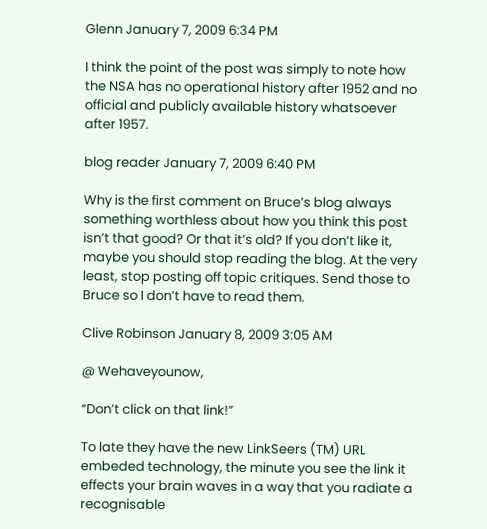Glenn January 7, 2009 6:34 PM

I think the point of the post was simply to note how the NSA has no operational history after 1952 and no official and publicly available history whatsoever after 1957.

blog reader January 7, 2009 6:40 PM

Why is the first comment on Bruce’s blog always something worthless about how you think this post isn’t that good? Or that it’s old? If you don’t like it, maybe you should stop reading the blog. At the very least, stop posting off topic critiques. Send those to Bruce so I don’t have to read them.

Clive Robinson January 8, 2009 3:05 AM

@ Wehaveyounow,

“Don’t click on that link!”

To late they have the new LinkSeers (TM) URL embeded technology, the minute you see the link it effects your brain waves in a way that you radiate a recognisable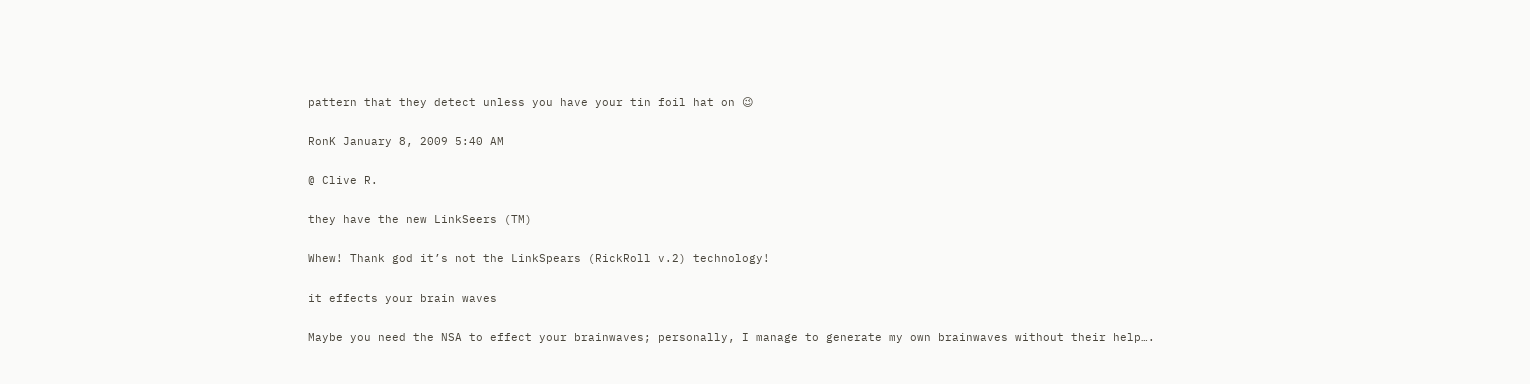pattern that they detect unless you have your tin foil hat on 😉

RonK January 8, 2009 5:40 AM

@ Clive R.

they have the new LinkSeers (TM)

Whew! Thank god it’s not the LinkSpears (RickRoll v.2) technology!

it effects your brain waves

Maybe you need the NSA to effect your brainwaves; personally, I manage to generate my own brainwaves without their help….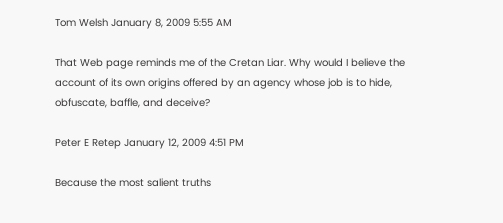Tom Welsh January 8, 2009 5:55 AM

That Web page reminds me of the Cretan Liar. Why would I believe the account of its own origins offered by an agency whose job is to hide, obfuscate, baffle, and deceive?

Peter E Retep January 12, 2009 4:51 PM

Because the most salient truths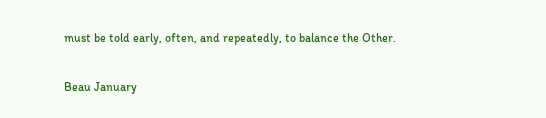must be told early, often, and repeatedly, to balance the Other.

Beau January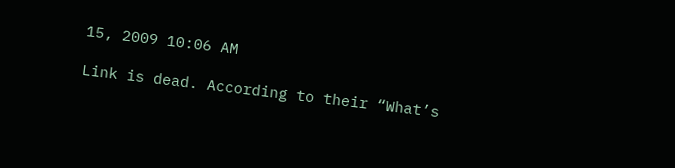15, 2009 10:06 AM

Link is dead. According to their “What’s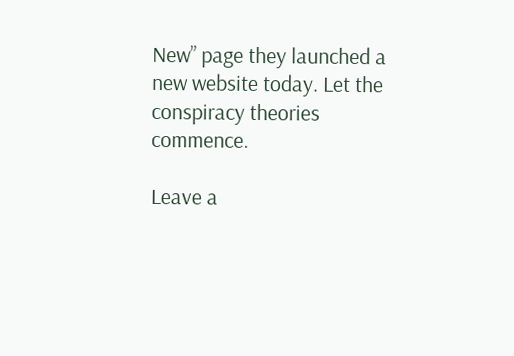New” page they launched a new website today. Let the conspiracy theories commence.

Leave a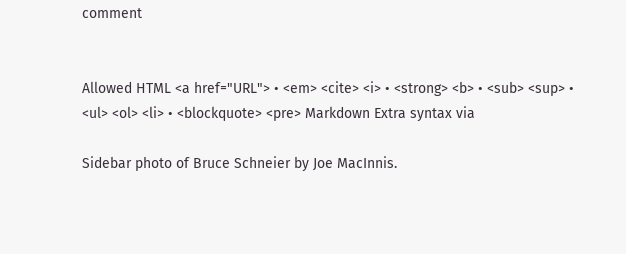comment


Allowed HTML <a href="URL"> • <em> <cite> <i> • <strong> <b> • <sub> <sup> • <ul> <ol> <li> • <blockquote> <pre> Markdown Extra syntax via

Sidebar photo of Bruce Schneier by Joe MacInnis.